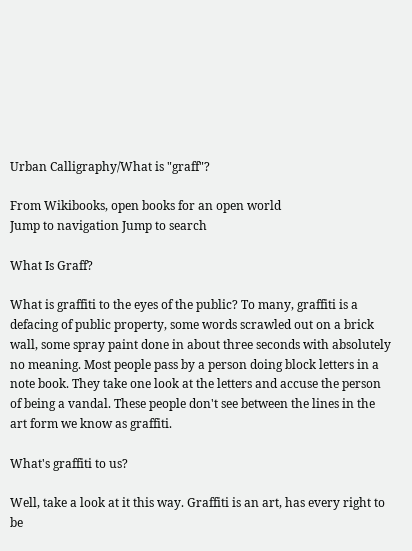Urban Calligraphy/What is "graff"?

From Wikibooks, open books for an open world
Jump to navigation Jump to search

What Is Graff?

What is graffiti to the eyes of the public? To many, graffiti is a defacing of public property, some words scrawled out on a brick wall, some spray paint done in about three seconds with absolutely no meaning. Most people pass by a person doing block letters in a note book. They take one look at the letters and accuse the person of being a vandal. These people don't see between the lines in the art form we know as graffiti.

What's graffiti to us?

Well, take a look at it this way. Graffiti is an art, has every right to be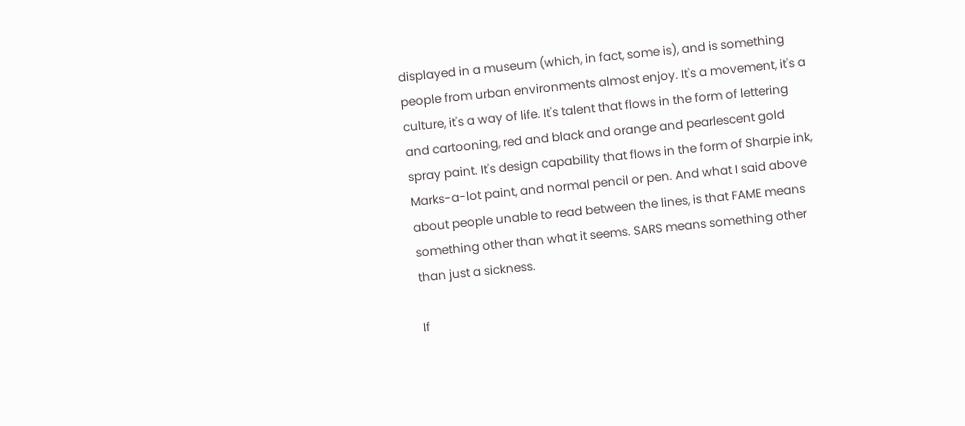displayed in a museum (which, in fact, some is), and is something people from urban environments almost enjoy. It's a movement, it's a culture, it's a way of life. It's talent that flows in the form of lettering and cartooning, red and black and orange and pearlescent gold spray paint. It's design capability that flows in the form of Sharpie ink, Marks-a-lot paint, and normal pencil or pen. And what I said above about people unable to read between the lines, is that FAME means something other than what it seems. SARS means something other than just a sickness.

If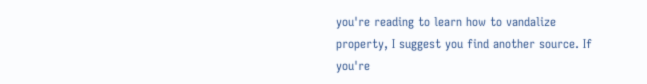you're reading to learn how to vandalize property, I suggest you find another source. If you're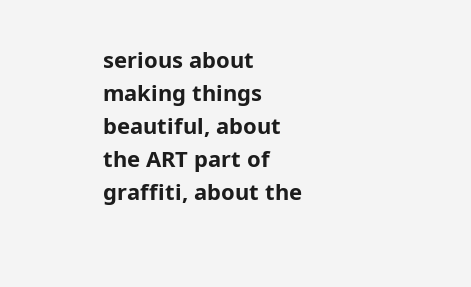serious about making things beautiful, about the ART part of graffiti, about the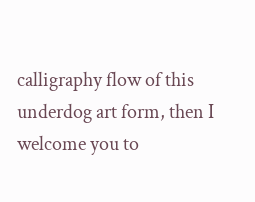calligraphy flow of this underdog art form, then I welcome you to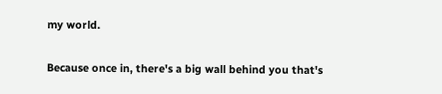my world.

Because once in, there's a big wall behind you that's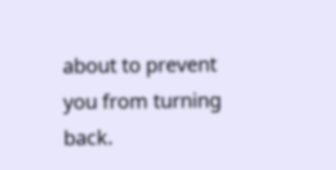about to prevent you from turning back.